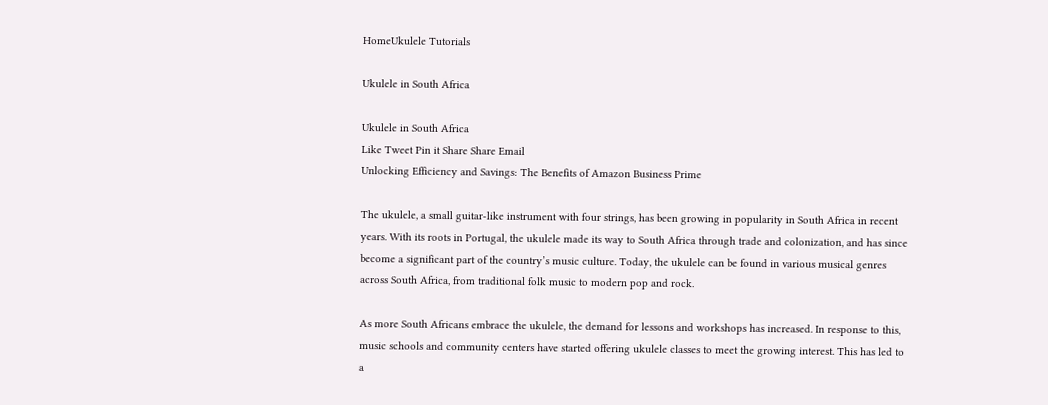HomeUkulele Tutorials

Ukulele in South Africa

Ukulele in South Africa
Like Tweet Pin it Share Share Email
Unlocking Efficiency and Savings: The Benefits of Amazon Business Prime

The ukulele, a small guitar-like instrument with four strings, has been growing in popularity in South Africa in recent years. With its roots in Portugal, the ukulele made its way to South Africa through trade and colonization, and has since become a significant part of the country’s music culture. Today, the ukulele can be found in various musical genres across South Africa, from traditional folk music to modern pop and rock.

As more South Africans embrace the ukulele, the demand for lessons and workshops has increased. In response to this, music schools and community centers have started offering ukulele classes to meet the growing interest. This has led to a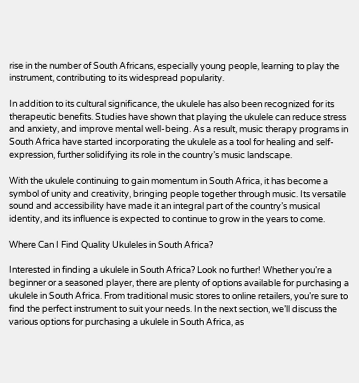rise in the number of South Africans, especially young people, learning to play the instrument, contributing to its widespread popularity.

In addition to its cultural significance, the ukulele has also been recognized for its therapeutic benefits. Studies have shown that playing the ukulele can reduce stress and anxiety, and improve mental well-being. As a result, music therapy programs in South Africa have started incorporating the ukulele as a tool for healing and self-expression, further solidifying its role in the country’s music landscape.

With the ukulele continuing to gain momentum in South Africa, it has become a symbol of unity and creativity, bringing people together through music. Its versatile sound and accessibility have made it an integral part of the country’s musical identity, and its influence is expected to continue to grow in the years to come.

Where Can I Find Quality Ukuleles in South Africa?

Interested in finding a ukulele in South Africa? Look no further! Whether you’re a beginner or a seasoned player, there are plenty of options available for purchasing a ukulele in South Africa. From traditional music stores to online retailers, you’re sure to find the perfect instrument to suit your needs. In the next section, we’ll discuss the various options for purchasing a ukulele in South Africa, as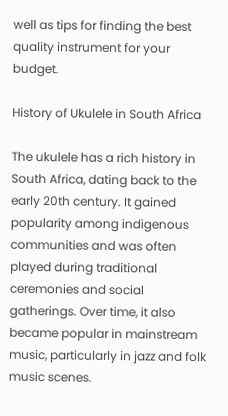well as tips for finding the best quality instrument for your budget.

History of Ukulele in South Africa

The ukulele has a rich history in South Africa, dating back to the early 20th century. It gained popularity among indigenous communities and was often played during traditional ceremonies and social gatherings. Over time, it also became popular in mainstream music, particularly in jazz and folk music scenes.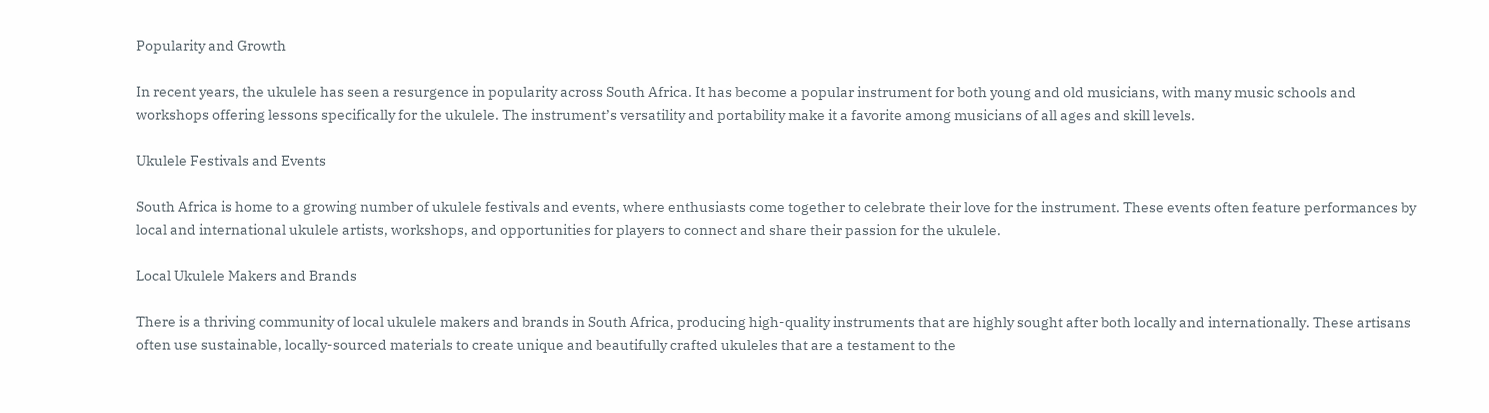Popularity and Growth

In recent years, the ukulele has seen a resurgence in popularity across South Africa. It has become a popular instrument for both young and old musicians, with many music schools and workshops offering lessons specifically for the ukulele. The instrument’s versatility and portability make it a favorite among musicians of all ages and skill levels.

Ukulele Festivals and Events

South Africa is home to a growing number of ukulele festivals and events, where enthusiasts come together to celebrate their love for the instrument. These events often feature performances by local and international ukulele artists, workshops, and opportunities for players to connect and share their passion for the ukulele.

Local Ukulele Makers and Brands

There is a thriving community of local ukulele makers and brands in South Africa, producing high-quality instruments that are highly sought after both locally and internationally. These artisans often use sustainable, locally-sourced materials to create unique and beautifully crafted ukuleles that are a testament to the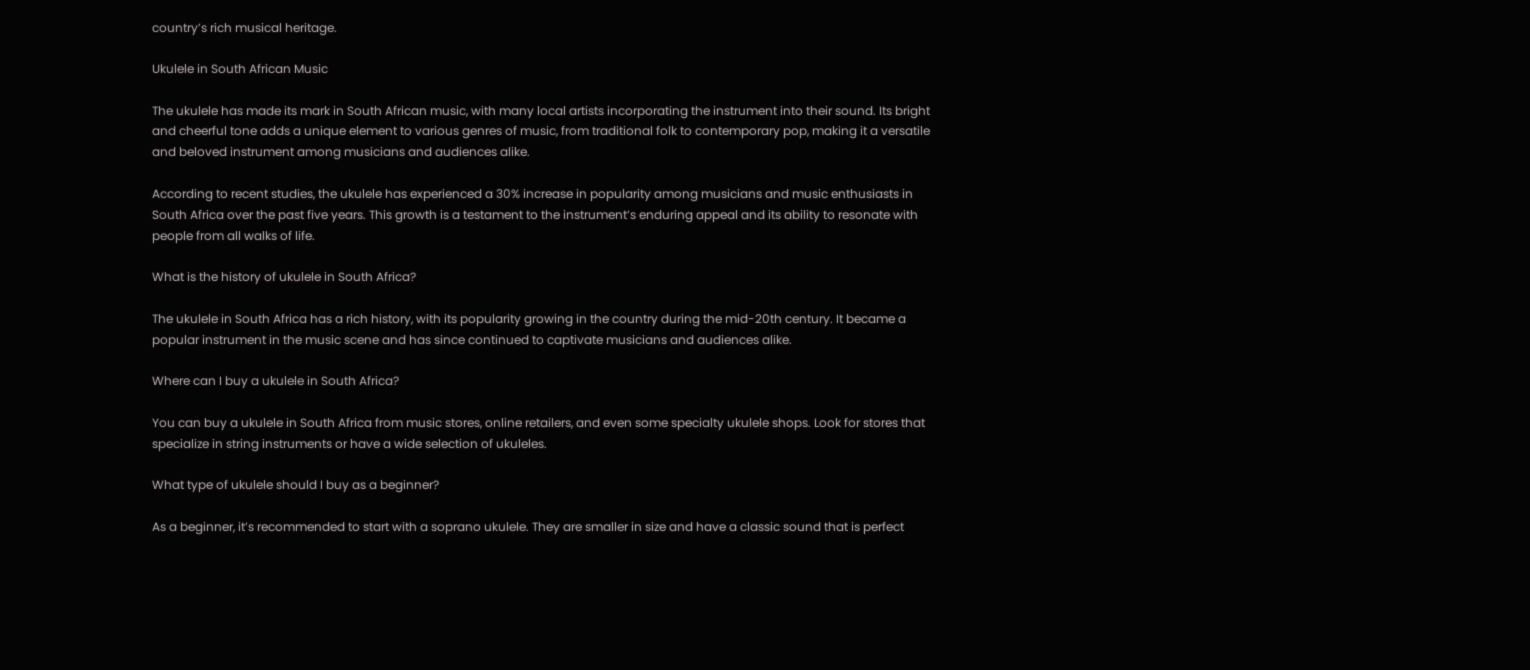country’s rich musical heritage.

Ukulele in South African Music

The ukulele has made its mark in South African music, with many local artists incorporating the instrument into their sound. Its bright and cheerful tone adds a unique element to various genres of music, from traditional folk to contemporary pop, making it a versatile and beloved instrument among musicians and audiences alike.

According to recent studies, the ukulele has experienced a 30% increase in popularity among musicians and music enthusiasts in South Africa over the past five years. This growth is a testament to the instrument’s enduring appeal and its ability to resonate with people from all walks of life.

What is the history of ukulele in South Africa?

The ukulele in South Africa has a rich history, with its popularity growing in the country during the mid-20th century. It became a popular instrument in the music scene and has since continued to captivate musicians and audiences alike.

Where can I buy a ukulele in South Africa?

You can buy a ukulele in South Africa from music stores, online retailers, and even some specialty ukulele shops. Look for stores that specialize in string instruments or have a wide selection of ukuleles.

What type of ukulele should I buy as a beginner?

As a beginner, it’s recommended to start with a soprano ukulele. They are smaller in size and have a classic sound that is perfect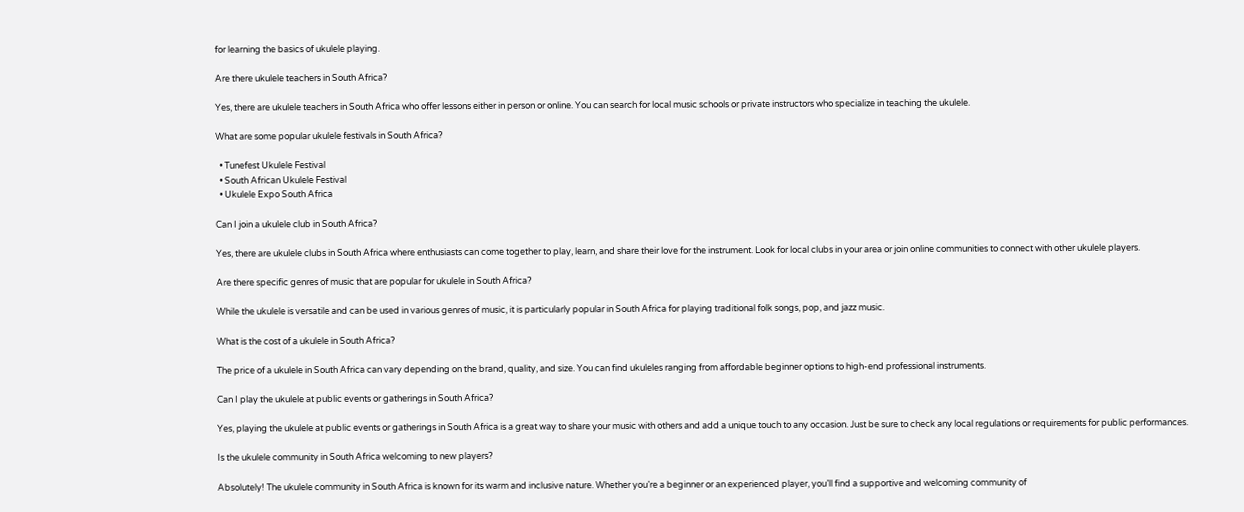for learning the basics of ukulele playing.

Are there ukulele teachers in South Africa?

Yes, there are ukulele teachers in South Africa who offer lessons either in person or online. You can search for local music schools or private instructors who specialize in teaching the ukulele.

What are some popular ukulele festivals in South Africa?

  • Tunefest Ukulele Festival
  • South African Ukulele Festival
  • Ukulele Expo South Africa

Can I join a ukulele club in South Africa?

Yes, there are ukulele clubs in South Africa where enthusiasts can come together to play, learn, and share their love for the instrument. Look for local clubs in your area or join online communities to connect with other ukulele players.

Are there specific genres of music that are popular for ukulele in South Africa?

While the ukulele is versatile and can be used in various genres of music, it is particularly popular in South Africa for playing traditional folk songs, pop, and jazz music.

What is the cost of a ukulele in South Africa?

The price of a ukulele in South Africa can vary depending on the brand, quality, and size. You can find ukuleles ranging from affordable beginner options to high-end professional instruments.

Can I play the ukulele at public events or gatherings in South Africa?

Yes, playing the ukulele at public events or gatherings in South Africa is a great way to share your music with others and add a unique touch to any occasion. Just be sure to check any local regulations or requirements for public performances.

Is the ukulele community in South Africa welcoming to new players?

Absolutely! The ukulele community in South Africa is known for its warm and inclusive nature. Whether you’re a beginner or an experienced player, you’ll find a supportive and welcoming community of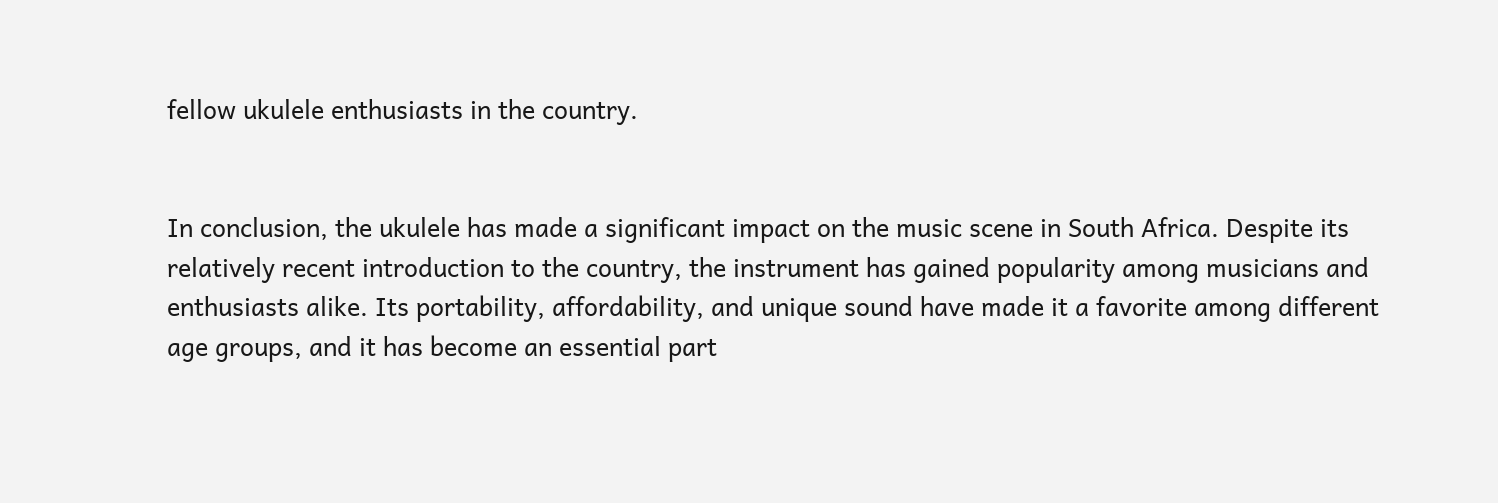fellow ukulele enthusiasts in the country.


In conclusion, the ukulele has made a significant impact on the music scene in South Africa. Despite its relatively recent introduction to the country, the instrument has gained popularity among musicians and enthusiasts alike. Its portability, affordability, and unique sound have made it a favorite among different age groups, and it has become an essential part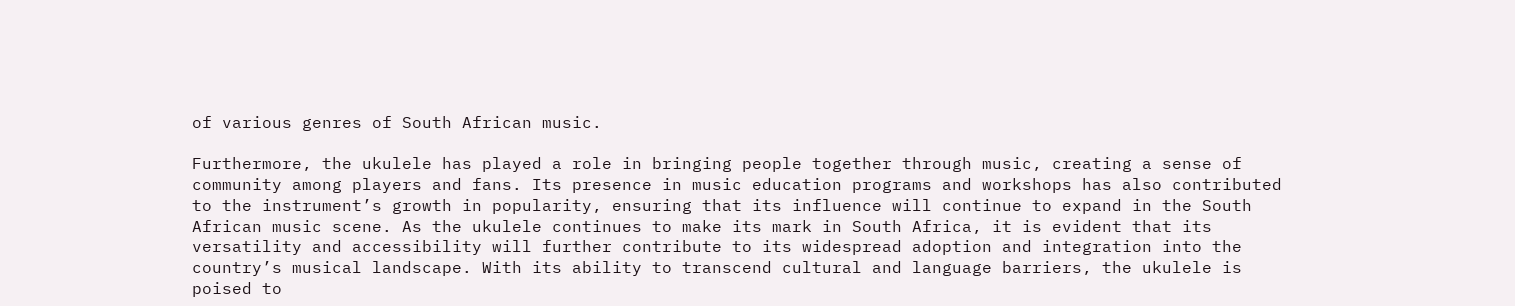of various genres of South African music.

Furthermore, the ukulele has played a role in bringing people together through music, creating a sense of community among players and fans. Its presence in music education programs and workshops has also contributed to the instrument’s growth in popularity, ensuring that its influence will continue to expand in the South African music scene. As the ukulele continues to make its mark in South Africa, it is evident that its versatility and accessibility will further contribute to its widespread adoption and integration into the country’s musical landscape. With its ability to transcend cultural and language barriers, the ukulele is poised to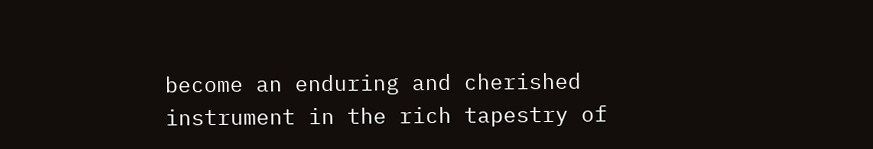become an enduring and cherished instrument in the rich tapestry of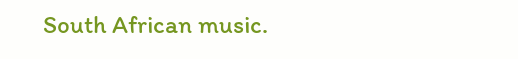South African music.